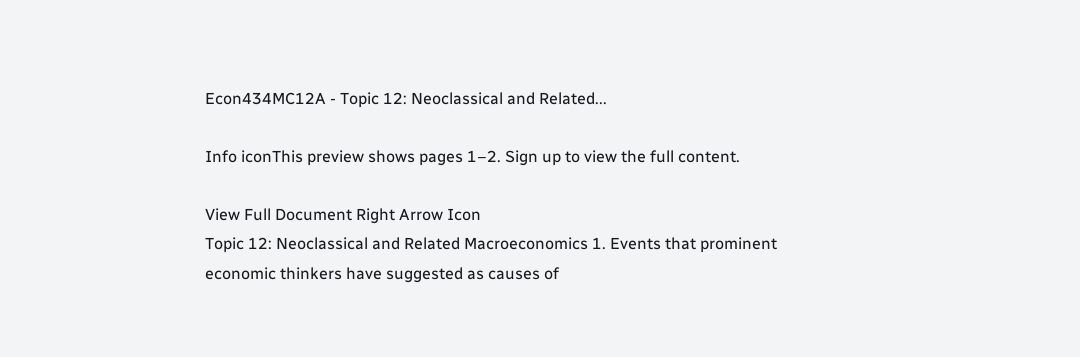Econ434MC12A - Topic 12: Neoclassical and Related...

Info iconThis preview shows pages 1–2. Sign up to view the full content.

View Full Document Right Arrow Icon
Topic 12: Neoclassical and Related Macroeconomics 1. Events that prominent economic thinkers have suggested as causes of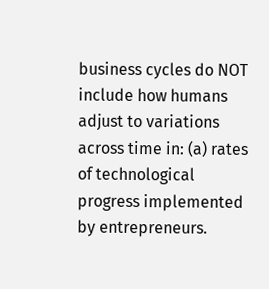business cycles do NOT include how humans adjust to variations across time in: (a) rates of technological progress implemented by entrepreneurs.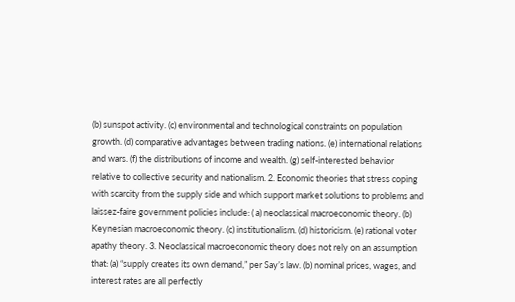(b) sunspot activity. (c) environmental and technological constraints on population growth. (d) comparative advantages between trading nations. (e) international relations and wars. (f) the distributions of income and wealth. (g) self-interested behavior relative to collective security and nationalism. 2. Economic theories that stress coping with scarcity from the supply side and which support market solutions to problems and laissez-faire government policies include: ( a) neoclassical macroeconomic theory. (b) Keynesian macroeconomic theory. (c) institutionalism. (d) historicism. (e) rational voter apathy theory. 3. Neoclassical macroeconomic theory does not rely on an assumption that: (a) “supply creates its own demand,” per Say’s law. (b) nominal prices, wages, and interest rates are all perfectly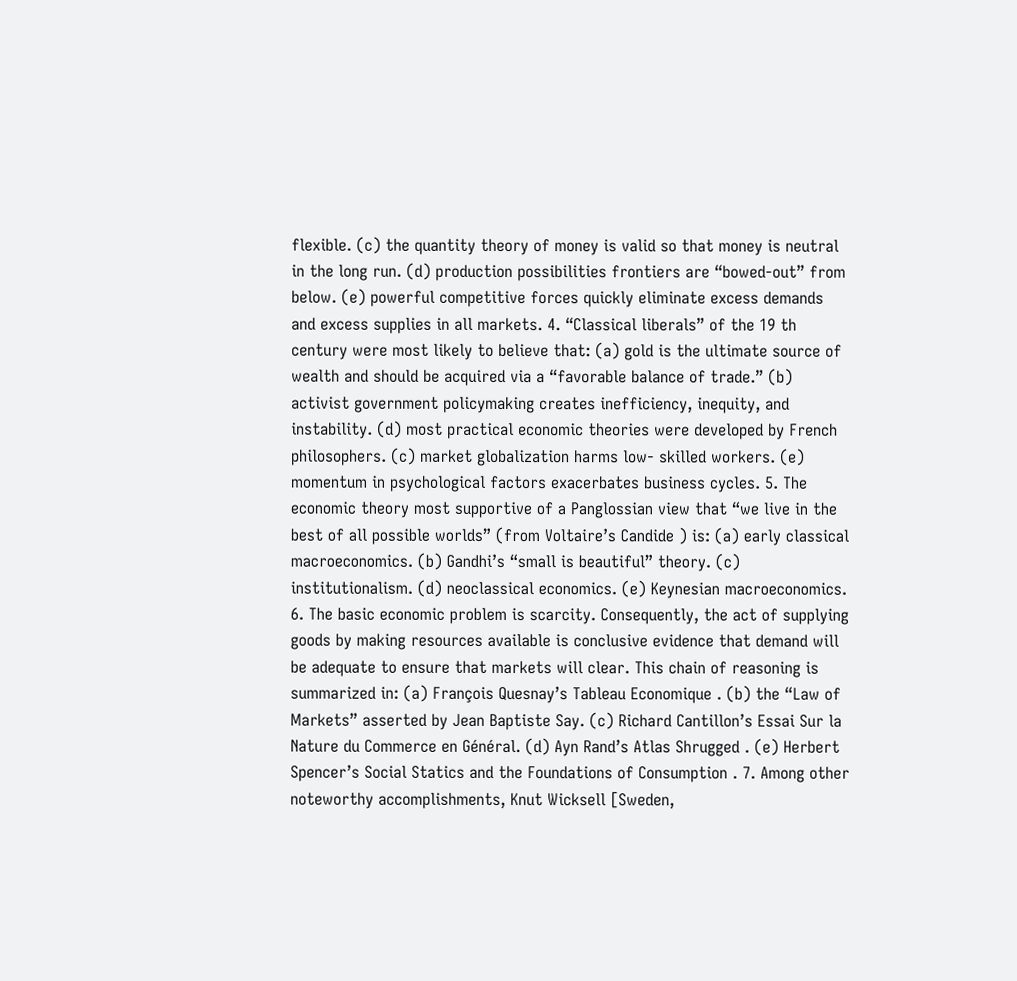flexible. (c) the quantity theory of money is valid so that money is neutral in the long run. (d) production possibilities frontiers are “bowed-out” from below. (e) powerful competitive forces quickly eliminate excess demands and excess supplies in all markets. 4. “Classical liberals” of the 19 th century were most likely to believe that: (a) gold is the ultimate source of wealth and should be acquired via a “favorable balance of trade.” (b) activist government policymaking creates inefficiency, inequity, and instability. (d) most practical economic theories were developed by French philosophers. (c) market globalization harms low- skilled workers. (e) momentum in psychological factors exacerbates business cycles. 5. The economic theory most supportive of a Panglossian view that “we live in the best of all possible worlds” (from Voltaire’s Candide ) is: (a) early classical macroeconomics. (b) Gandhi’s “small is beautiful” theory. (c) institutionalism. (d) neoclassical economics. (e) Keynesian macroeconomics. 6. The basic economic problem is scarcity. Consequently, the act of supplying goods by making resources available is conclusive evidence that demand will be adequate to ensure that markets will clear. This chain of reasoning is summarized in: (a) François Quesnay’s Tableau Economique . (b) the “Law of Markets” asserted by Jean Baptiste Say. (c) Richard Cantillon’s Essai Sur la Nature du Commerce en Général. (d) Ayn Rand’s Atlas Shrugged . (e) Herbert Spencer’s Social Statics and the Foundations of Consumption . 7. Among other noteworthy accomplishments, Knut Wicksell [Sweden,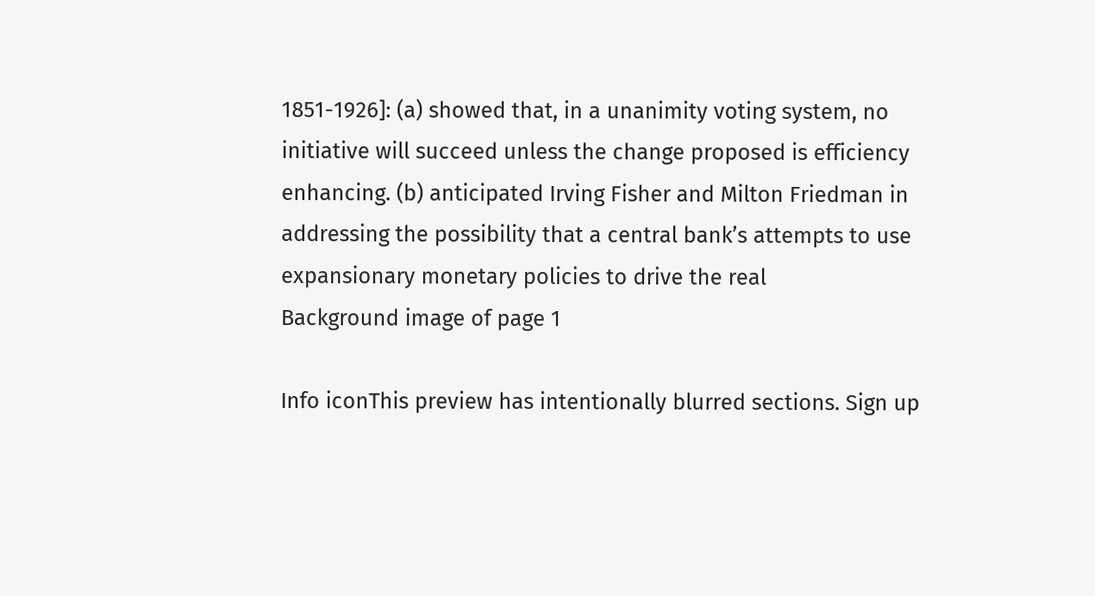1851-1926]: (a) showed that, in a unanimity voting system, no initiative will succeed unless the change proposed is efficiency enhancing. (b) anticipated Irving Fisher and Milton Friedman in addressing the possibility that a central bank’s attempts to use expansionary monetary policies to drive the real
Background image of page 1

Info iconThis preview has intentionally blurred sections. Sign up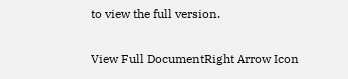to view the full version.

View Full DocumentRight Arrow Icon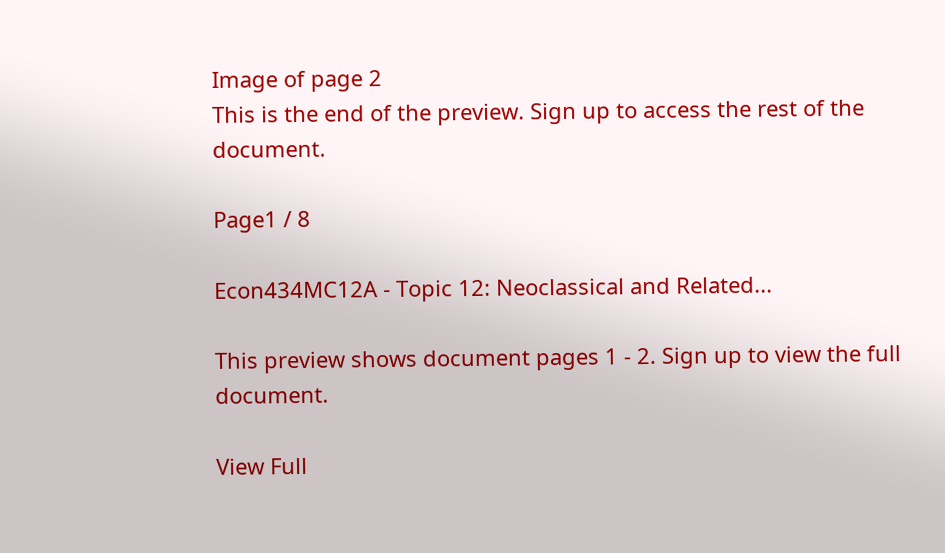Image of page 2
This is the end of the preview. Sign up to access the rest of the document.

Page1 / 8

Econ434MC12A - Topic 12: Neoclassical and Related...

This preview shows document pages 1 - 2. Sign up to view the full document.

View Full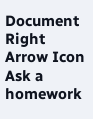Document Right Arrow Icon
Ask a homework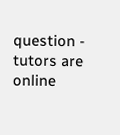question - tutors are online